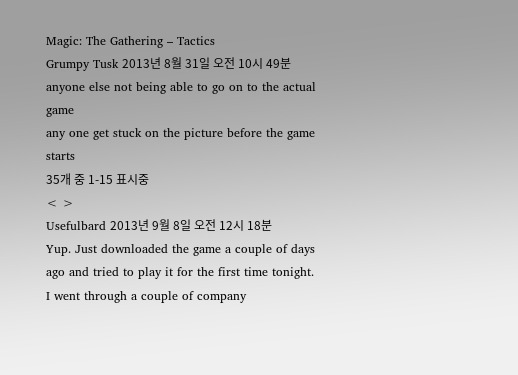Magic: The Gathering – Tactics
Grumpy Tusk 2013년 8월 31일 오전 10시 49분
anyone else not being able to go on to the actual game
any one get stuck on the picture before the game starts
35개 중 1-15 표시중
< >
Usefulbard 2013년 9월 8일 오전 12시 18분
Yup. Just downloaded the game a couple of days ago and tried to play it for the first time tonight. I went through a couple of company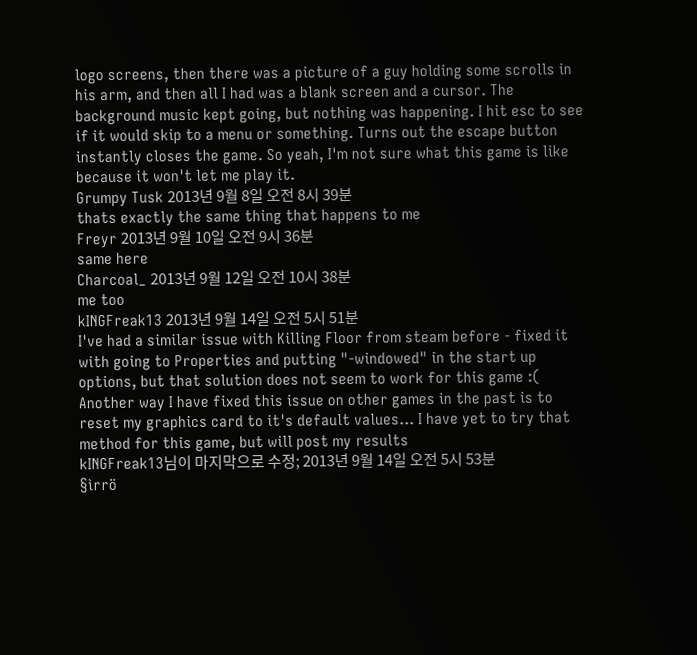logo screens, then there was a picture of a guy holding some scrolls in his arm, and then all I had was a blank screen and a cursor. The background music kept going, but nothing was happening. I hit esc to see if it would skip to a menu or something. Turns out the escape button instantly closes the game. So yeah, I'm not sure what this game is like because it won't let me play it.
Grumpy Tusk 2013년 9월 8일 오전 8시 39분
thats exactly the same thing that happens to me
Freyr 2013년 9월 10일 오전 9시 36분
same here
Charcoal_ 2013년 9월 12일 오전 10시 38분
me too
kINGFreak13 2013년 9월 14일 오전 5시 51분
I've had a similar issue with Killing Floor from steam before - fixed it with going to Properties and putting "-windowed" in the start up options, but that solution does not seem to work for this game :( Another way I have fixed this issue on other games in the past is to reset my graphics card to it's default values... I have yet to try that method for this game, but will post my results
kINGFreak13님이 마지막으로 수정; 2013년 9월 14일 오전 5시 53분
§ìrrö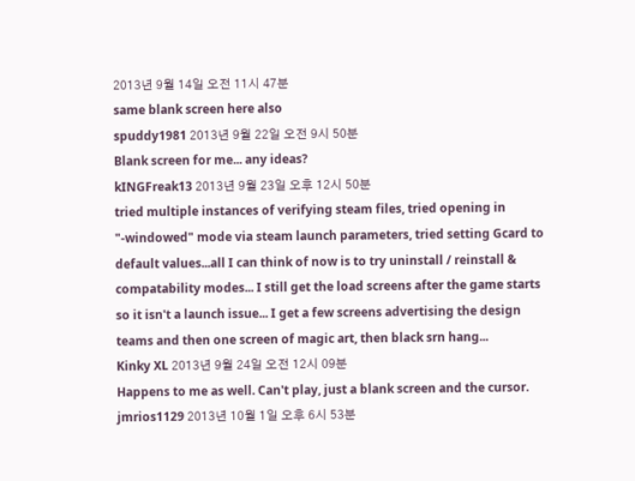2013년 9월 14일 오전 11시 47분
same blank screen here also
spuddy1981 2013년 9월 22일 오전 9시 50분
Blank screen for me... any ideas?
kINGFreak13 2013년 9월 23일 오후 12시 50분
tried multiple instances of verifying steam files, tried opening in "-windowed" mode via steam launch parameters, tried setting Gcard to default values...all I can think of now is to try uninstall / reinstall & compatability modes... I still get the load screens after the game starts so it isn't a launch issue... I get a few screens advertising the design teams and then one screen of magic art, then black srn hang...
Kinky XL 2013년 9월 24일 오전 12시 09분
Happens to me as well. Can't play, just a blank screen and the cursor.
jmrios1129 2013년 10월 1일 오후 6시 53분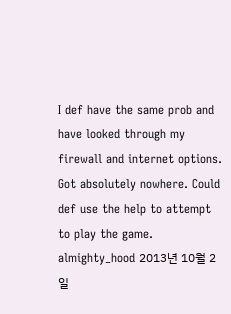I def have the same prob and have looked through my firewall and internet options. Got absolutely nowhere. Could def use the help to attempt to play the game.
almighty_hood 2013년 10월 2일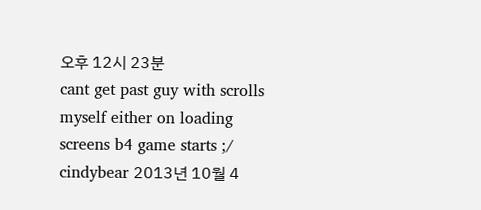오후 12시 23분
cant get past guy with scrolls myself either on loading screens b4 game starts ;/
cindybear 2013년 10월 4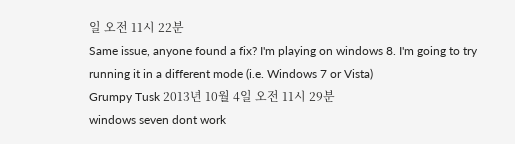일 오전 11시 22분
Same issue, anyone found a fix? I'm playing on windows 8. I'm going to try running it in a different mode (i.e. Windows 7 or Vista)
Grumpy Tusk 2013년 10월 4일 오전 11시 29분
windows seven dont work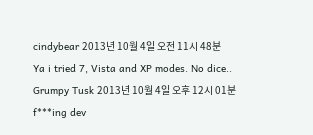cindybear 2013년 10월 4일 오전 11시 48분
Ya i tried 7, Vista and XP modes. No dice..
Grumpy Tusk 2013년 10월 4일 오후 12시 01분
f***ing dev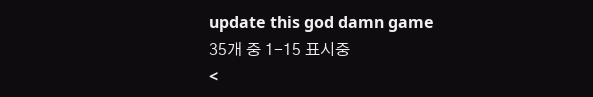update this god damn game
35개 중 1-15 표시중
<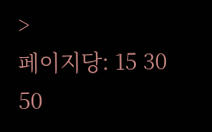>
페이지당: 15 30 50